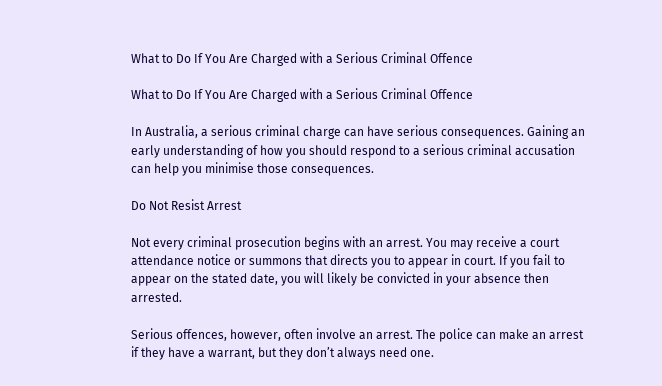What to Do If You Are Charged with a Serious Criminal Offence

What to Do If You Are Charged with a Serious Criminal Offence

In Australia, a serious criminal charge can have serious consequences. Gaining an early understanding of how you should respond to a serious criminal accusation can help you minimise those consequences.

Do Not Resist Arrest

Not every criminal prosecution begins with an arrest. You may receive a court attendance notice or summons that directs you to appear in court. If you fail to appear on the stated date, you will likely be convicted in your absence then arrested.

Serious offences, however, often involve an arrest. The police can make an arrest if they have a warrant, but they don’t always need one.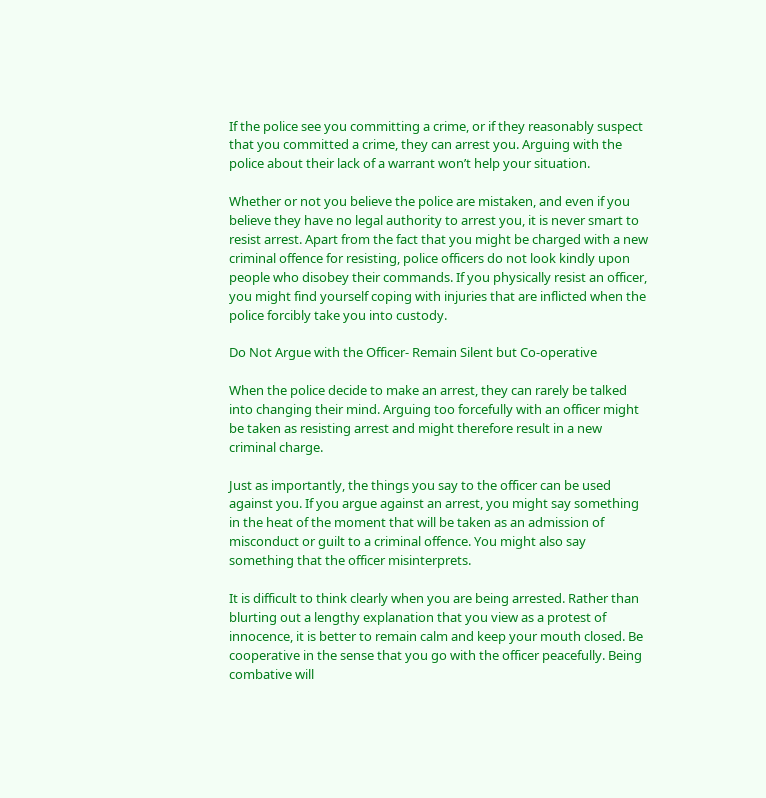If the police see you committing a crime, or if they reasonably suspect that you committed a crime, they can arrest you. Arguing with the police about their lack of a warrant won’t help your situation.

Whether or not you believe the police are mistaken, and even if you believe they have no legal authority to arrest you, it is never smart to resist arrest. Apart from the fact that you might be charged with a new criminal offence for resisting, police officers do not look kindly upon people who disobey their commands. If you physically resist an officer, you might find yourself coping with injuries that are inflicted when the police forcibly take you into custody.

Do Not Argue with the Officer- Remain Silent but Co-operative

When the police decide to make an arrest, they can rarely be talked into changing their mind. Arguing too forcefully with an officer might be taken as resisting arrest and might therefore result in a new criminal charge.

Just as importantly, the things you say to the officer can be used against you. If you argue against an arrest, you might say something in the heat of the moment that will be taken as an admission of misconduct or guilt to a criminal offence. You might also say something that the officer misinterprets.

It is difficult to think clearly when you are being arrested. Rather than blurting out a lengthy explanation that you view as a protest of innocence, it is better to remain calm and keep your mouth closed. Be cooperative in the sense that you go with the officer peacefully. Being combative will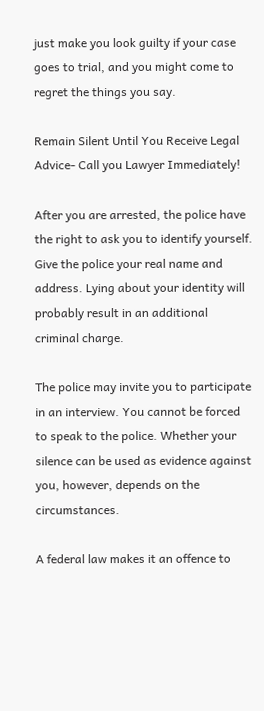just make you look guilty if your case goes to trial, and you might come to regret the things you say.

Remain Silent Until You Receive Legal Advice- Call you Lawyer Immediately!

After you are arrested, the police have the right to ask you to identify yourself. Give the police your real name and address. Lying about your identity will probably result in an additional criminal charge.

The police may invite you to participate in an interview. You cannot be forced to speak to the police. Whether your silence can be used as evidence against you, however, depends on the circumstances.

A federal law makes it an offence to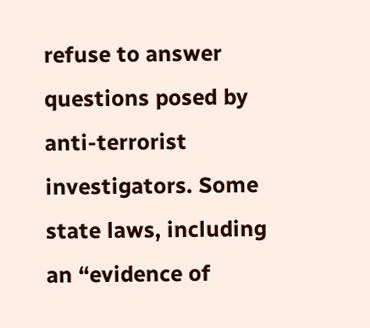refuse to answer questions posed by anti-terrorist investigators. Some state laws, including an “evidence of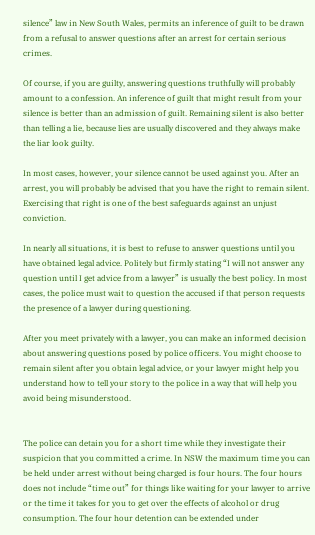silence” law in New South Wales, permits an inference of guilt to be drawn from a refusal to answer questions after an arrest for certain serious crimes.

Of course, if you are guilty, answering questions truthfully will probably amount to a confession. An inference of guilt that might result from your silence is better than an admission of guilt. Remaining silent is also better than telling a lie, because lies are usually discovered and they always make the liar look guilty.

In most cases, however, your silence cannot be used against you. After an arrest, you will probably be advised that you have the right to remain silent. Exercising that right is one of the best safeguards against an unjust conviction.

In nearly all situations, it is best to refuse to answer questions until you have obtained legal advice. Politely but firmly stating “I will not answer any question until I get advice from a lawyer” is usually the best policy. In most cases, the police must wait to question the accused if that person requests the presence of a lawyer during questioning.

After you meet privately with a lawyer, you can make an informed decision about answering questions posed by police officers. You might choose to remain silent after you obtain legal advice, or your lawyer might help you understand how to tell your story to the police in a way that will help you avoid being misunderstood.


The police can detain you for a short time while they investigate their suspicion that you committed a crime. In NSW the maximum time you can be held under arrest without being charged is four hours. The four hours does not include “time out” for things like waiting for your lawyer to arrive or the time it takes for you to get over the effects of alcohol or drug consumption. The four hour detention can be extended under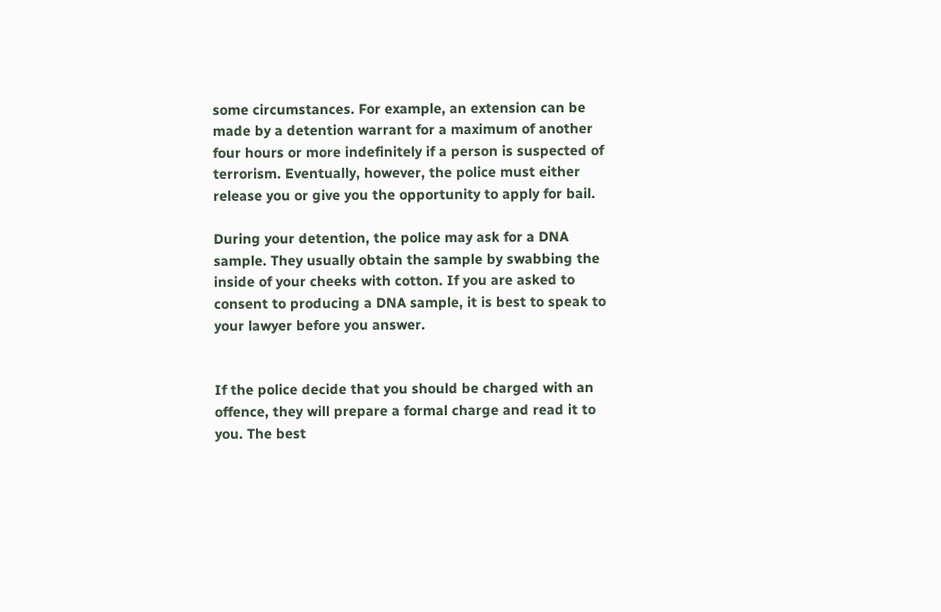some circumstances. For example, an extension can be made by a detention warrant for a maximum of another four hours or more indefinitely if a person is suspected of terrorism. Eventually, however, the police must either release you or give you the opportunity to apply for bail.

During your detention, the police may ask for a DNA sample. They usually obtain the sample by swabbing the inside of your cheeks with cotton. If you are asked to consent to producing a DNA sample, it is best to speak to your lawyer before you answer.


If the police decide that you should be charged with an offence, they will prepare a formal charge and read it to you. The best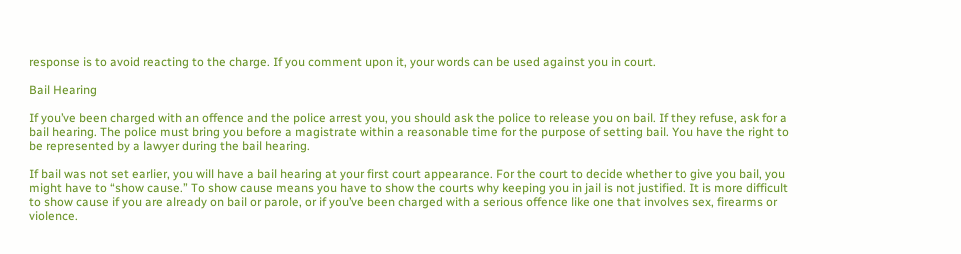response is to avoid reacting to the charge. If you comment upon it, your words can be used against you in court.

Bail Hearing

If you’ve been charged with an offence and the police arrest you, you should ask the police to release you on bail. If they refuse, ask for a bail hearing. The police must bring you before a magistrate within a reasonable time for the purpose of setting bail. You have the right to be represented by a lawyer during the bail hearing.

If bail was not set earlier, you will have a bail hearing at your first court appearance. For the court to decide whether to give you bail, you might have to “show cause.” To show cause means you have to show the courts why keeping you in jail is not justified. It is more difficult to show cause if you are already on bail or parole, or if you’ve been charged with a serious offence like one that involves sex, firearms or violence.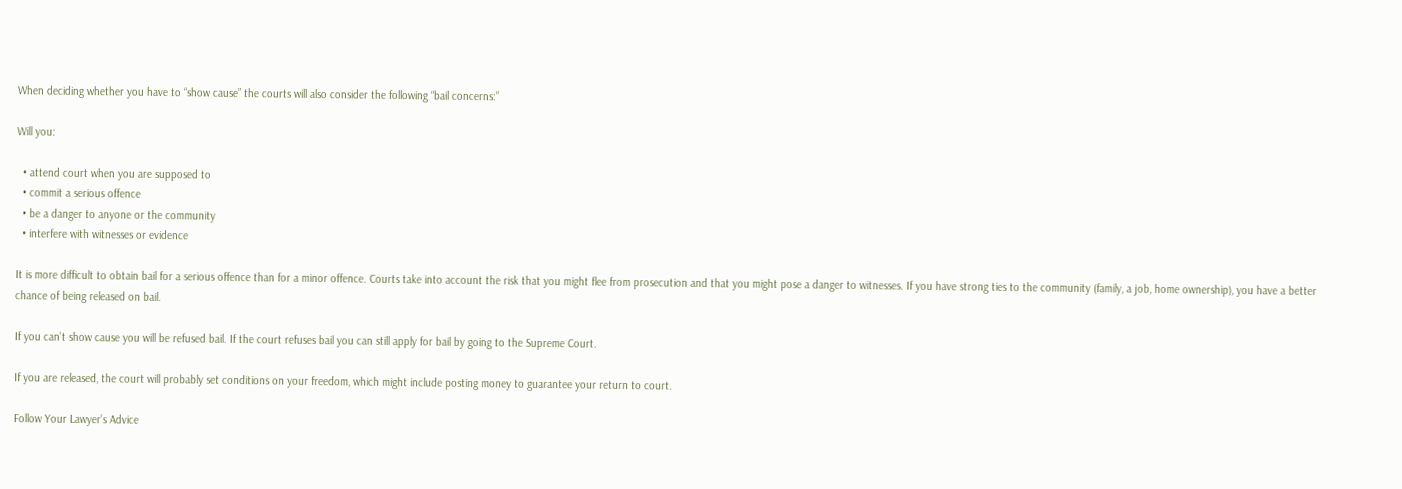When deciding whether you have to “show cause” the courts will also consider the following “bail concerns:”

Will you:

  • attend court when you are supposed to
  • commit a serious offence
  • be a danger to anyone or the community
  • interfere with witnesses or evidence

It is more difficult to obtain bail for a serious offence than for a minor offence. Courts take into account the risk that you might flee from prosecution and that you might pose a danger to witnesses. If you have strong ties to the community (family, a job, home ownership), you have a better chance of being released on bail.

If you can’t show cause you will be refused bail. If the court refuses bail you can still apply for bail by going to the Supreme Court.

If you are released, the court will probably set conditions on your freedom, which might include posting money to guarantee your return to court.

Follow Your Lawyer’s Advice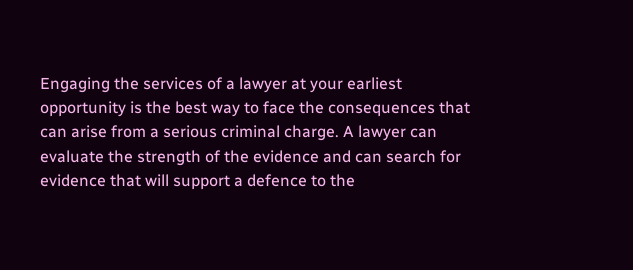Engaging the services of a lawyer at your earliest opportunity is the best way to face the consequences that can arise from a serious criminal charge. A lawyer can evaluate the strength of the evidence and can search for evidence that will support a defence to the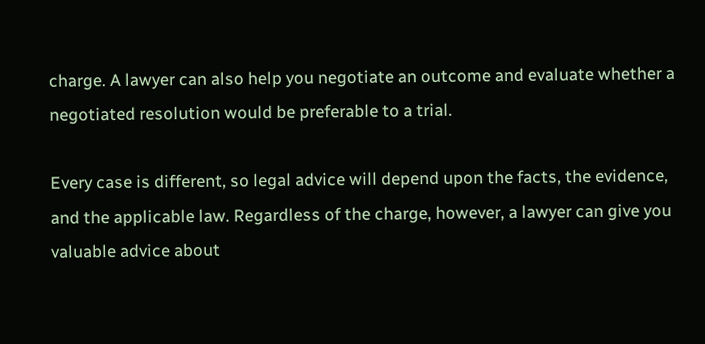charge. A lawyer can also help you negotiate an outcome and evaluate whether a negotiated resolution would be preferable to a trial.

Every case is different, so legal advice will depend upon the facts, the evidence, and the applicable law. Regardless of the charge, however, a lawyer can give you valuable advice about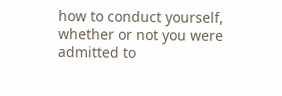how to conduct yourself, whether or not you were admitted to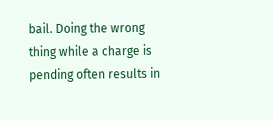bail. Doing the wrong thing while a charge is pending often results in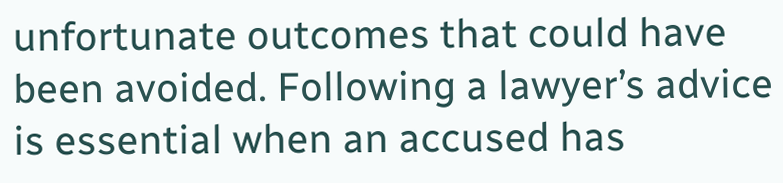unfortunate outcomes that could have been avoided. Following a lawyer’s advice is essential when an accused has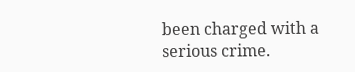been charged with a serious crime.